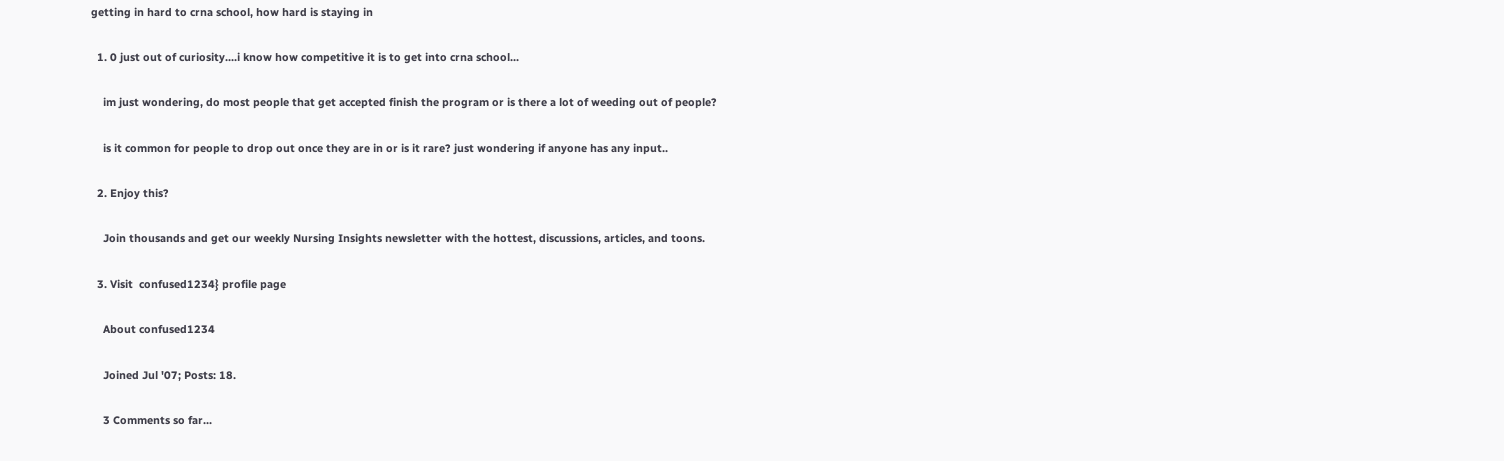getting in hard to crna school, how hard is staying in

  1. 0 just out of curiosity....i know how competitive it is to get into crna school...

    im just wondering, do most people that get accepted finish the program or is there a lot of weeding out of people?

    is it common for people to drop out once they are in or is it rare? just wondering if anyone has any input..

  2. Enjoy this?

    Join thousands and get our weekly Nursing Insights newsletter with the hottest, discussions, articles, and toons.

  3. Visit  confused1234} profile page

    About confused1234

    Joined Jul '07; Posts: 18.

    3 Comments so far...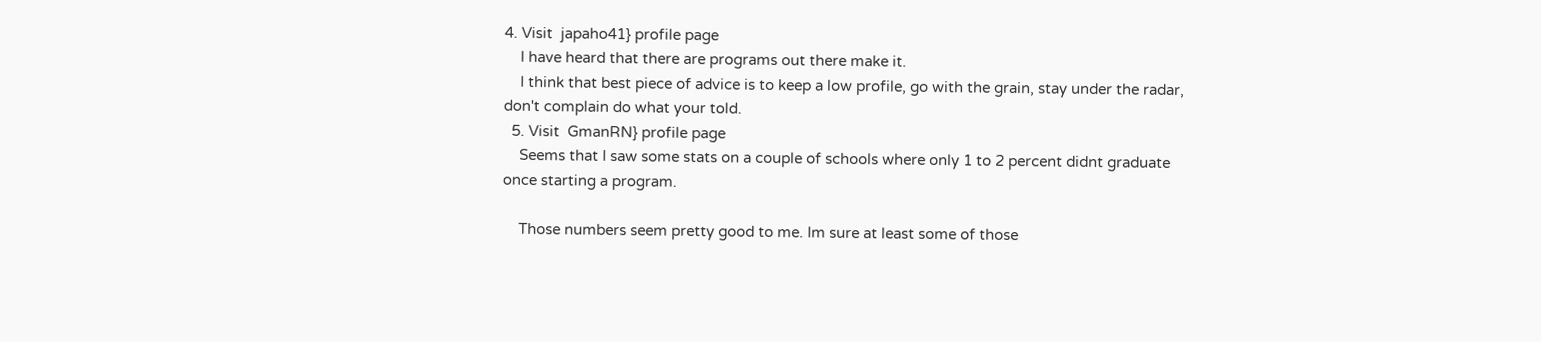4. Visit  japaho41} profile page
    I have heard that there are programs out there make it.
    I think that best piece of advice is to keep a low profile, go with the grain, stay under the radar, don't complain do what your told.
  5. Visit  GmanRN} profile page
    Seems that I saw some stats on a couple of schools where only 1 to 2 percent didnt graduate once starting a program.

    Those numbers seem pretty good to me. Im sure at least some of those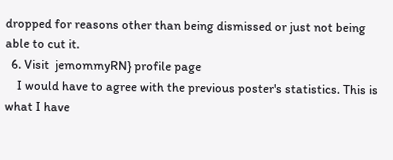dropped for reasons other than being dismissed or just not being able to cut it.
  6. Visit  jemommyRN} profile page
    I would have to agree with the previous poster's statistics. This is what I have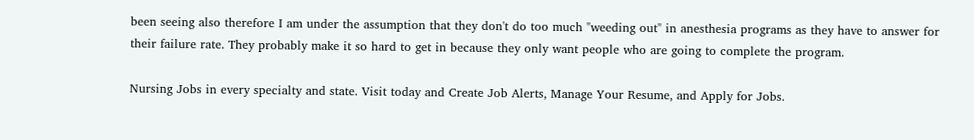been seeing also therefore I am under the assumption that they don't do too much "weeding out" in anesthesia programs as they have to answer for their failure rate. They probably make it so hard to get in because they only want people who are going to complete the program.

Nursing Jobs in every specialty and state. Visit today and Create Job Alerts, Manage Your Resume, and Apply for Jobs.